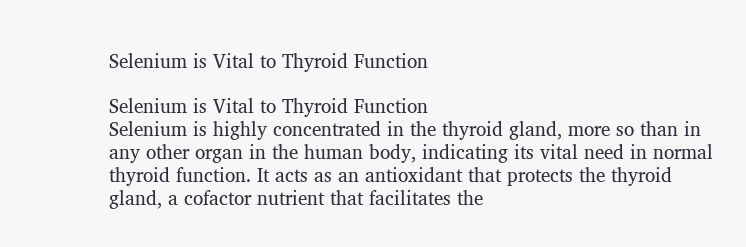Selenium is Vital to Thyroid Function

Selenium is Vital to Thyroid Function
Selenium is highly concentrated in the thyroid gland, more so than in any other organ in the human body, indicating its vital need in normal thyroid function. It acts as an antioxidant that protects the thyroid gland, a cofactor nutrient that facilitates the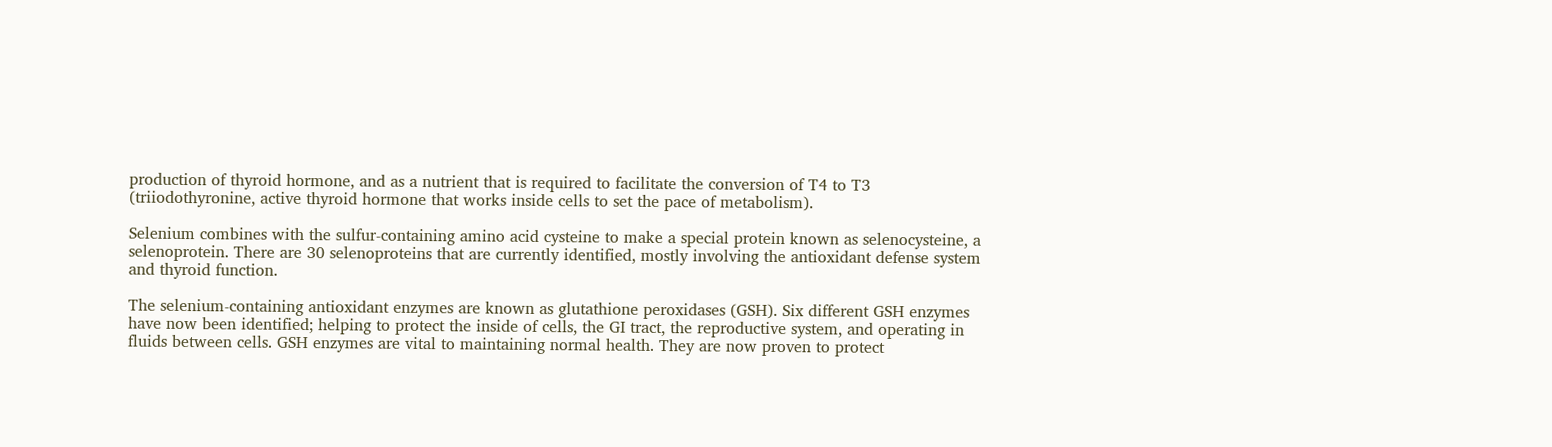production of thyroid hormone, and as a nutrient that is required to facilitate the conversion of T4 to T3 (triiodothyronine, active thyroid hormone that works inside cells to set the pace of metabolism).

Selenium combines with the sulfur-containing amino acid cysteine to make a special protein known as selenocysteine, a selenoprotein. There are 30 selenoproteins that are currently identified, mostly involving the antioxidant defense system and thyroid function.

The selenium-containing antioxidant enzymes are known as glutathione peroxidases (GSH). Six different GSH enzymes have now been identified; helping to protect the inside of cells, the GI tract, the reproductive system, and operating in fluids between cells. GSH enzymes are vital to maintaining normal health. They are now proven to protect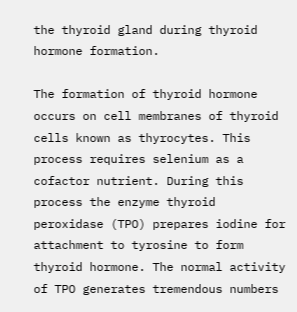the thyroid gland during thyroid hormone formation.

The formation of thyroid hormone occurs on cell membranes of thyroid cells known as thyrocytes. This process requires selenium as a cofactor nutrient. During this process the enzyme thyroid peroxidase (TPO) prepares iodine for attachment to tyrosine to form thyroid hormone. The normal activity of TPO generates tremendous numbers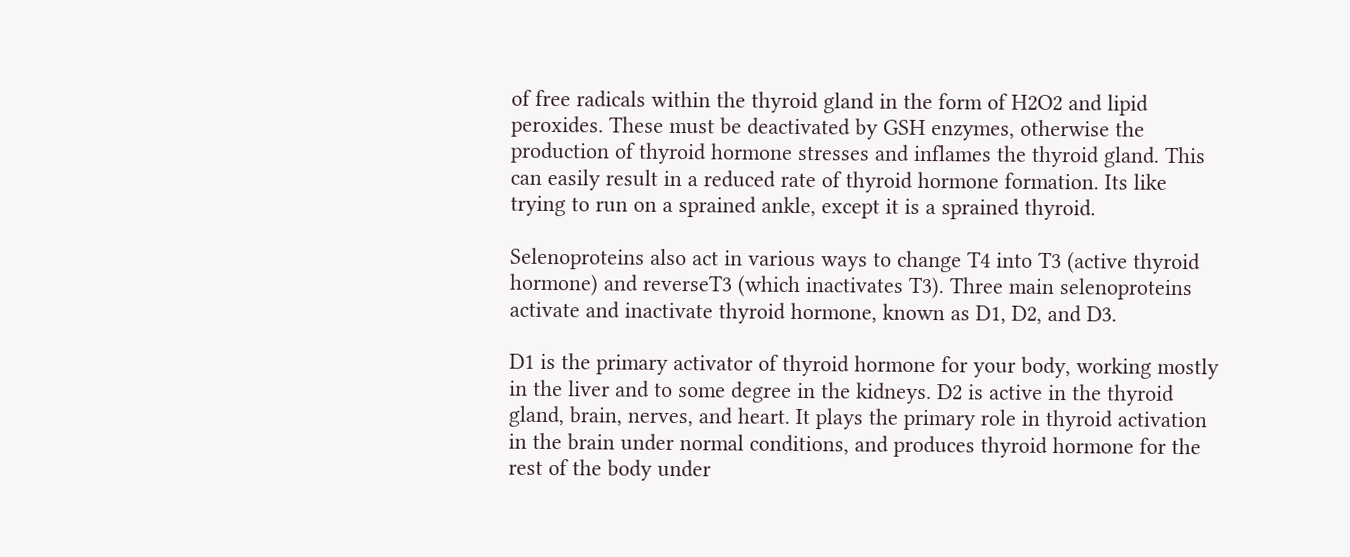of free radicals within the thyroid gland in the form of H2O2 and lipid peroxides. These must be deactivated by GSH enzymes, otherwise the production of thyroid hormone stresses and inflames the thyroid gland. This can easily result in a reduced rate of thyroid hormone formation. Its like trying to run on a sprained ankle, except it is a sprained thyroid.

Selenoproteins also act in various ways to change T4 into T3 (active thyroid hormone) and reverseT3 (which inactivates T3). Three main selenoproteins activate and inactivate thyroid hormone, known as D1, D2, and D3.

D1 is the primary activator of thyroid hormone for your body, working mostly in the liver and to some degree in the kidneys. D2 is active in the thyroid gland, brain, nerves, and heart. It plays the primary role in thyroid activation in the brain under normal conditions, and produces thyroid hormone for the rest of the body under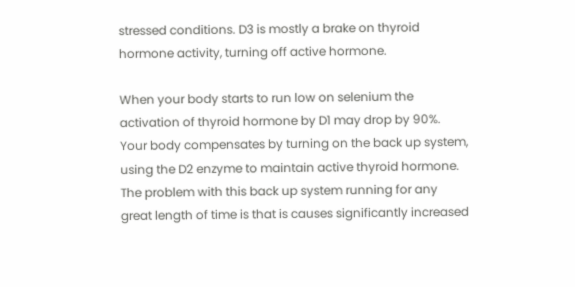stressed conditions. D3 is mostly a brake on thyroid hormone activity, turning off active hormone.

When your body starts to run low on selenium the activation of thyroid hormone by D1 may drop by 90%. Your body compensates by turning on the back up system, using the D2 enzyme to maintain active thyroid hormone. The problem with this back up system running for any great length of time is that is causes significantly increased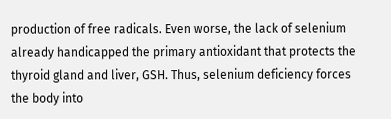production of free radicals. Even worse, the lack of selenium already handicapped the primary antioxidant that protects the thyroid gland and liver, GSH. Thus, selenium deficiency forces the body into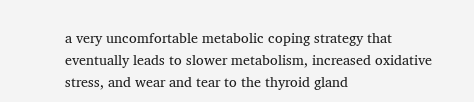a very uncomfortable metabolic coping strategy that eventually leads to slower metabolism, increased oxidative stress, and wear and tear to the thyroid gland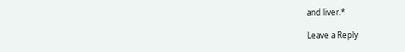and liver.*

Leave a Reply